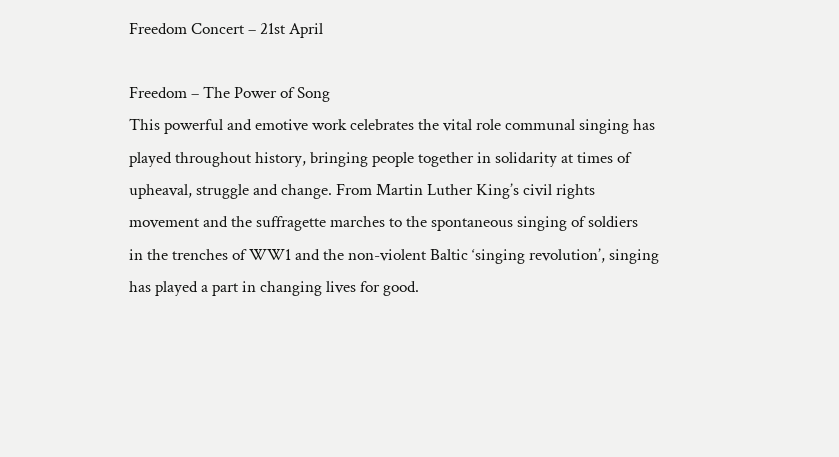Freedom Concert – 21st April

Freedom – The Power of Song
This powerful and emotive work celebrates the vital role communal singing has
played throughout history, bringing people together in solidarity at times of
upheaval, struggle and change. From Martin Luther King’s civil rights
movement and the suffragette marches to the spontaneous singing of soldiers
in the trenches of WW1 and the non-violent Baltic ‘singing revolution’, singing
has played a part in changing lives for good.